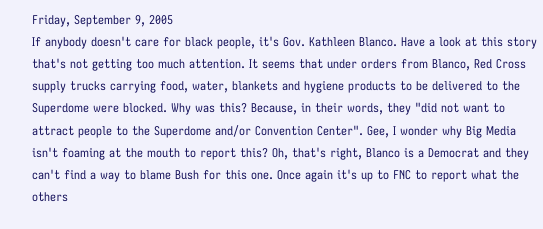Friday, September 9, 2005
If anybody doesn't care for black people, it's Gov. Kathleen Blanco. Have a look at this story that's not getting too much attention. It seems that under orders from Blanco, Red Cross supply trucks carrying food, water, blankets and hygiene products to be delivered to the Superdome were blocked. Why was this? Because, in their words, they "did not want to attract people to the Superdome and/or Convention Center". Gee, I wonder why Big Media isn't foaming at the mouth to report this? Oh, that's right, Blanco is a Democrat and they can't find a way to blame Bush for this one. Once again it's up to FNC to report what the others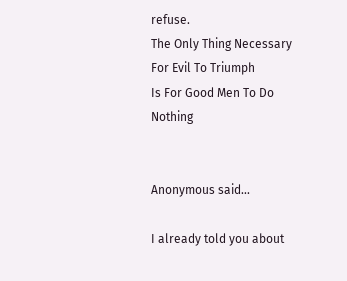refuse.
The Only Thing Necessary For Evil To Triumph
Is For Good Men To Do Nothing


Anonymous said...

I already told you about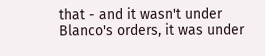that - and it wasn't under Blanco's orders, it was under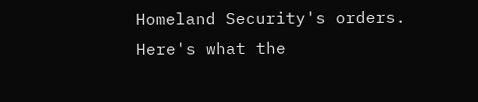Homeland Security's orders.
Here's what the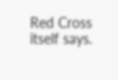Red Cross itself says.